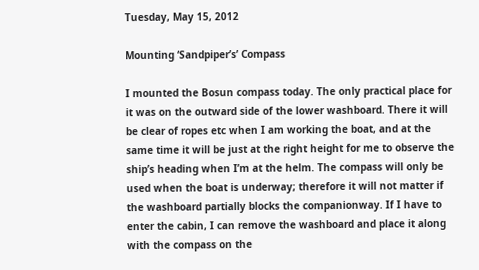Tuesday, May 15, 2012

Mounting ‘Sandpiper’s’ Compass

I mounted the Bosun compass today. The only practical place for it was on the outward side of the lower washboard. There it will be clear of ropes etc when I am working the boat, and at the same time it will be just at the right height for me to observe the ship’s heading when I’m at the helm. The compass will only be used when the boat is underway; therefore it will not matter if the washboard partially blocks the companionway. If I have to enter the cabin, I can remove the washboard and place it along with the compass on the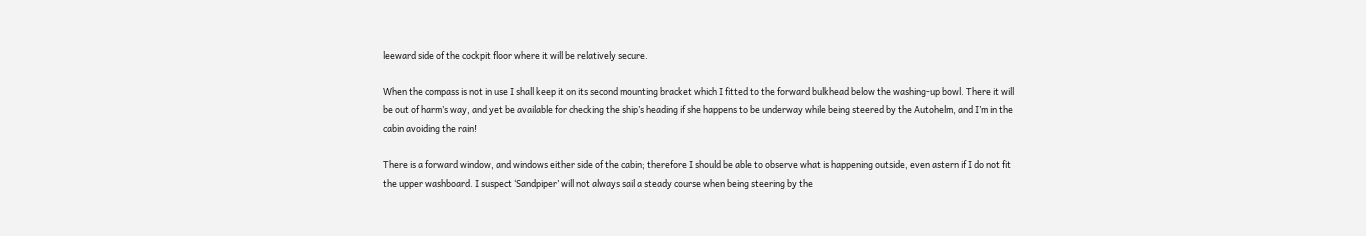leeward side of the cockpit floor where it will be relatively secure.

When the compass is not in use I shall keep it on its second mounting bracket which I fitted to the forward bulkhead below the washing-up bowl. There it will be out of harm’s way, and yet be available for checking the ship’s heading if she happens to be underway while being steered by the Autohelm, and I’m in the cabin avoiding the rain!

There is a forward window, and windows either side of the cabin; therefore I should be able to observe what is happening outside, even astern if I do not fit the upper washboard. I suspect ‘Sandpiper’ will not always sail a steady course when being steering by the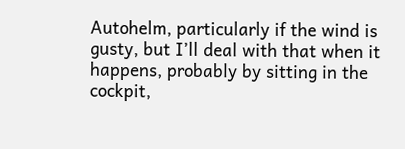Autohelm, particularly if the wind is gusty, but I’ll deal with that when it happens, probably by sitting in the cockpit,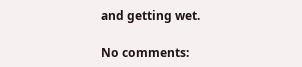and getting wet.

No comments: